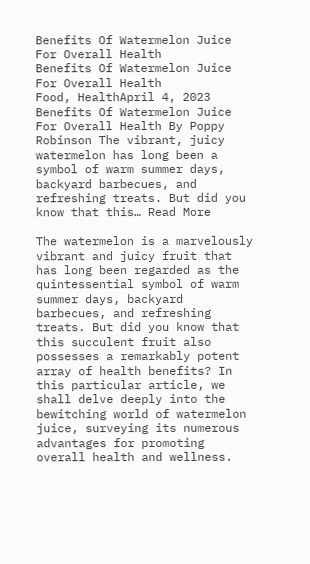Benefits Of Watermelon Juice For Overall Health
Benefits Of Watermelon Juice For Overall Health
Food, HealthApril 4, 2023 Benefits Of Watermelon Juice For Overall Health By Poppy Robinson The vibrant, juicy watermelon has long been a symbol of warm summer days, backyard barbecues, and refreshing treats. But did you know that this… Read More

The watermelon is a marvelously vibrant and juicy fruit that has long been regarded as the quintessential symbol of warm summer days, backyard barbecues, and refreshing treats. But did you know that this succulent fruit also possesses a remarkably potent array of health benefits? In this particular article, we shall delve deeply into the bewitching world of watermelon juice, surveying its numerous advantages for promoting overall health and wellness.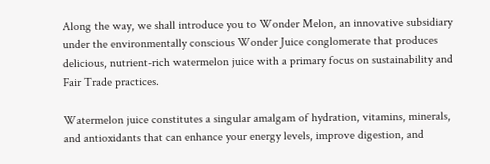Along the way, we shall introduce you to Wonder Melon, an innovative subsidiary under the environmentally conscious Wonder Juice conglomerate that produces delicious, nutrient-rich watermelon juice with a primary focus on sustainability and Fair Trade practices.

Watermelon juice constitutes a singular amalgam of hydration, vitamins, minerals, and antioxidants that can enhance your energy levels, improve digestion, and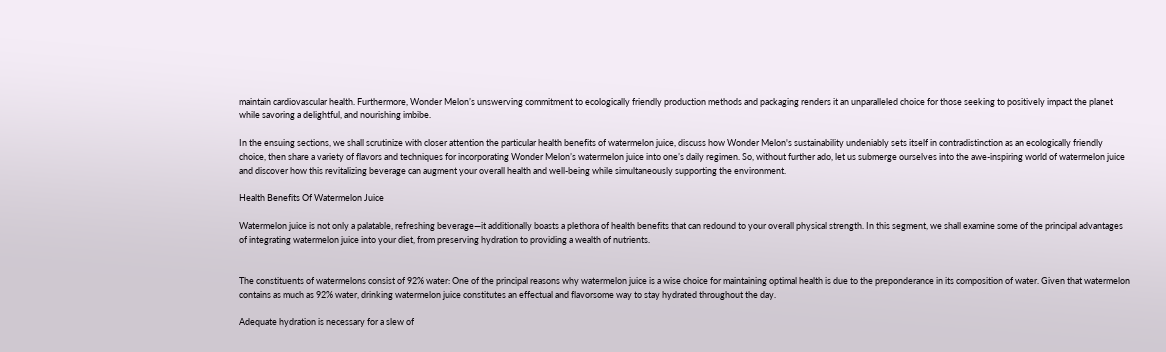maintain cardiovascular health. Furthermore, Wonder Melon’s unswerving commitment to ecologically friendly production methods and packaging renders it an unparalleled choice for those seeking to positively impact the planet while savoring a delightful, and nourishing imbibe.

In the ensuing sections, we shall scrutinize with closer attention the particular health benefits of watermelon juice, discuss how Wonder Melon's sustainability undeniably sets itself in contradistinction as an ecologically friendly choice, then share a variety of flavors and techniques for incorporating Wonder Melon’s watermelon juice into one’s daily regimen. So, without further ado, let us submerge ourselves into the awe-inspiring world of watermelon juice and discover how this revitalizing beverage can augment your overall health and well-being while simultaneously supporting the environment.

Health Benefits Of Watermelon Juice

Watermelon juice is not only a palatable, refreshing beverage—it additionally boasts a plethora of health benefits that can redound to your overall physical strength. In this segment, we shall examine some of the principal advantages of integrating watermelon juice into your diet, from preserving hydration to providing a wealth of nutrients.


The constituents of watermelons consist of 92% water: One of the principal reasons why watermelon juice is a wise choice for maintaining optimal health is due to the preponderance in its composition of water. Given that watermelon contains as much as 92% water, drinking watermelon juice constitutes an effectual and flavorsome way to stay hydrated throughout the day.

Adequate hydration is necessary for a slew of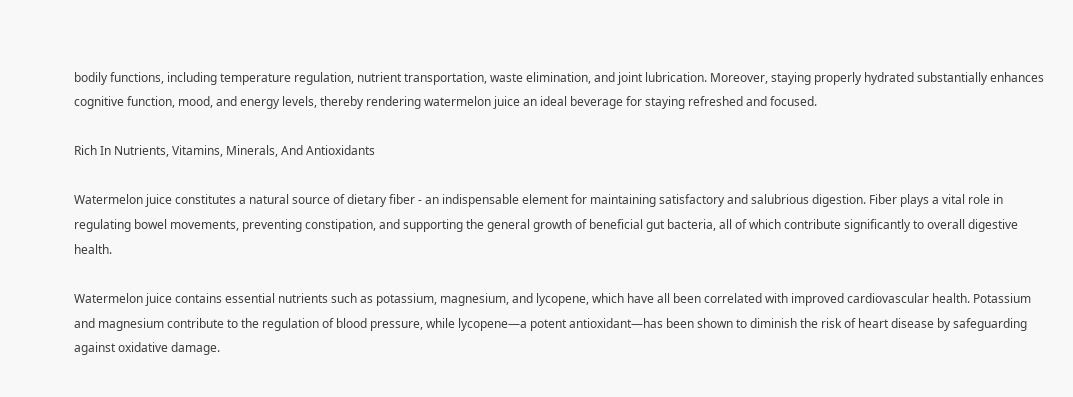bodily functions, including temperature regulation, nutrient transportation, waste elimination, and joint lubrication. Moreover, staying properly hydrated substantially enhances cognitive function, mood, and energy levels, thereby rendering watermelon juice an ideal beverage for staying refreshed and focused.

Rich In Nutrients, Vitamins, Minerals, And Antioxidants

Watermelon juice constitutes a natural source of dietary fiber - an indispensable element for maintaining satisfactory and salubrious digestion. Fiber plays a vital role in regulating bowel movements, preventing constipation, and supporting the general growth of beneficial gut bacteria, all of which contribute significantly to overall digestive health.

Watermelon juice contains essential nutrients such as potassium, magnesium, and lycopene, which have all been correlated with improved cardiovascular health. Potassium and magnesium contribute to the regulation of blood pressure, while lycopene—a potent antioxidant—has been shown to diminish the risk of heart disease by safeguarding against oxidative damage.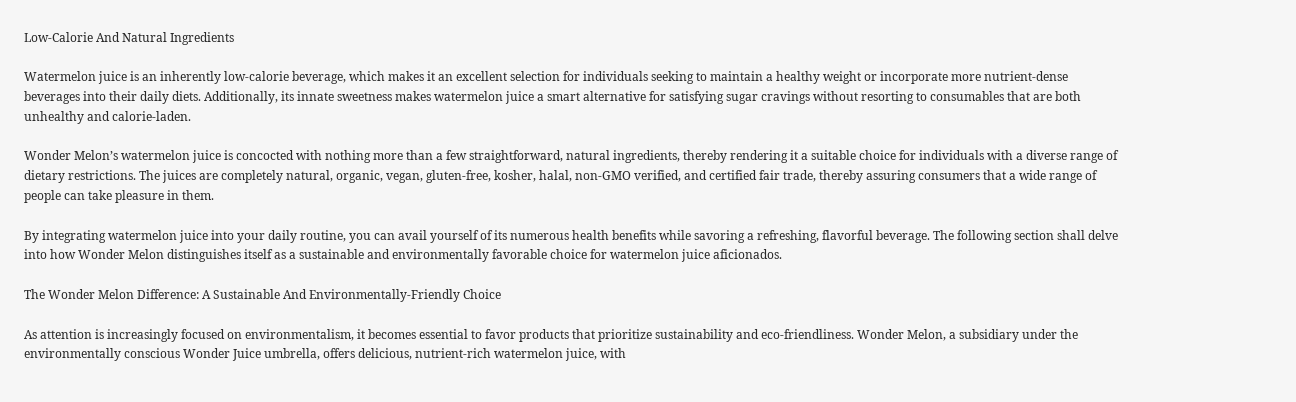Low-Calorie And Natural Ingredients

Watermelon juice is an inherently low-calorie beverage, which makes it an excellent selection for individuals seeking to maintain a healthy weight or incorporate more nutrient-dense beverages into their daily diets. Additionally, its innate sweetness makes watermelon juice a smart alternative for satisfying sugar cravings without resorting to consumables that are both unhealthy and calorie-laden.

Wonder Melon’s watermelon juice is concocted with nothing more than a few straightforward, natural ingredients, thereby rendering it a suitable choice for individuals with a diverse range of dietary restrictions. The juices are completely natural, organic, vegan, gluten-free, kosher, halal, non-GMO verified, and certified fair trade, thereby assuring consumers that a wide range of people can take pleasure in them.

By integrating watermelon juice into your daily routine, you can avail yourself of its numerous health benefits while savoring a refreshing, flavorful beverage. The following section shall delve into how Wonder Melon distinguishes itself as a sustainable and environmentally favorable choice for watermelon juice aficionados.

The Wonder Melon Difference: A Sustainable And Environmentally-Friendly Choice

As attention is increasingly focused on environmentalism, it becomes essential to favor products that prioritize sustainability and eco-friendliness. Wonder Melon, a subsidiary under the environmentally conscious Wonder Juice umbrella, offers delicious, nutrient-rich watermelon juice, with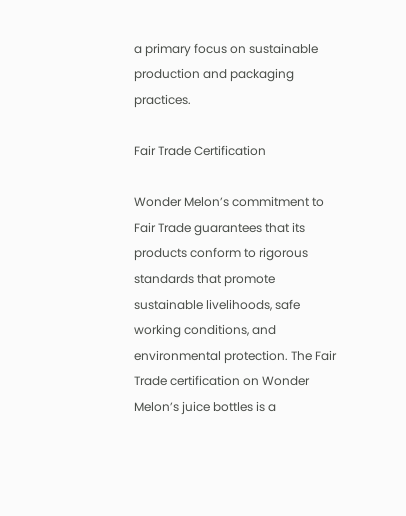a primary focus on sustainable production and packaging practices.

Fair Trade Certification

Wonder Melon’s commitment to Fair Trade guarantees that its products conform to rigorous standards that promote sustainable livelihoods, safe working conditions, and environmental protection. The Fair Trade certification on Wonder Melon’s juice bottles is a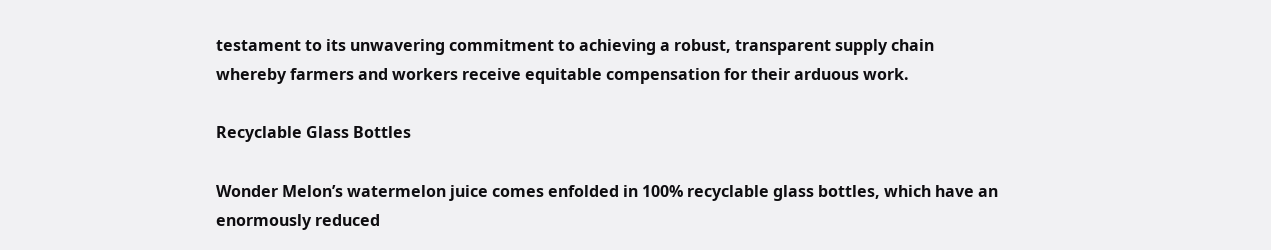testament to its unwavering commitment to achieving a robust, transparent supply chain whereby farmers and workers receive equitable compensation for their arduous work.

Recyclable Glass Bottles

Wonder Melon’s watermelon juice comes enfolded in 100% recyclable glass bottles, which have an enormously reduced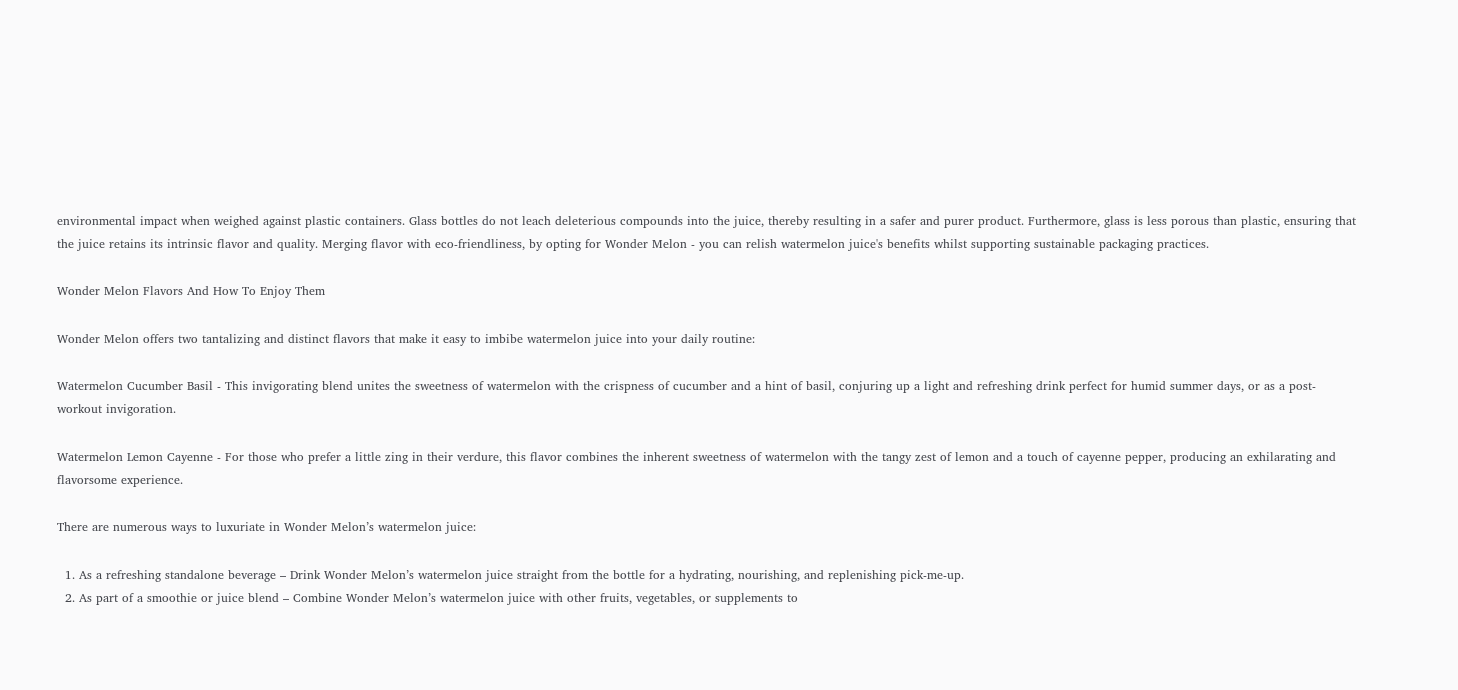environmental impact when weighed against plastic containers. Glass bottles do not leach deleterious compounds into the juice, thereby resulting in a safer and purer product. Furthermore, glass is less porous than plastic, ensuring that the juice retains its intrinsic flavor and quality. Merging flavor with eco-friendliness, by opting for Wonder Melon - you can relish watermelon juice's benefits whilst supporting sustainable packaging practices.

Wonder Melon Flavors And How To Enjoy Them

Wonder Melon offers two tantalizing and distinct flavors that make it easy to imbibe watermelon juice into your daily routine:

Watermelon Cucumber Basil - This invigorating blend unites the sweetness of watermelon with the crispness of cucumber and a hint of basil, conjuring up a light and refreshing drink perfect for humid summer days, or as a post-workout invigoration.

Watermelon Lemon Cayenne - For those who prefer a little zing in their verdure, this flavor combines the inherent sweetness of watermelon with the tangy zest of lemon and a touch of cayenne pepper, producing an exhilarating and flavorsome experience.

There are numerous ways to luxuriate in Wonder Melon’s watermelon juice:

  1. As a refreshing standalone beverage – Drink Wonder Melon’s watermelon juice straight from the bottle for a hydrating, nourishing, and replenishing pick-me-up.
  2. As part of a smoothie or juice blend – Combine Wonder Melon’s watermelon juice with other fruits, vegetables, or supplements to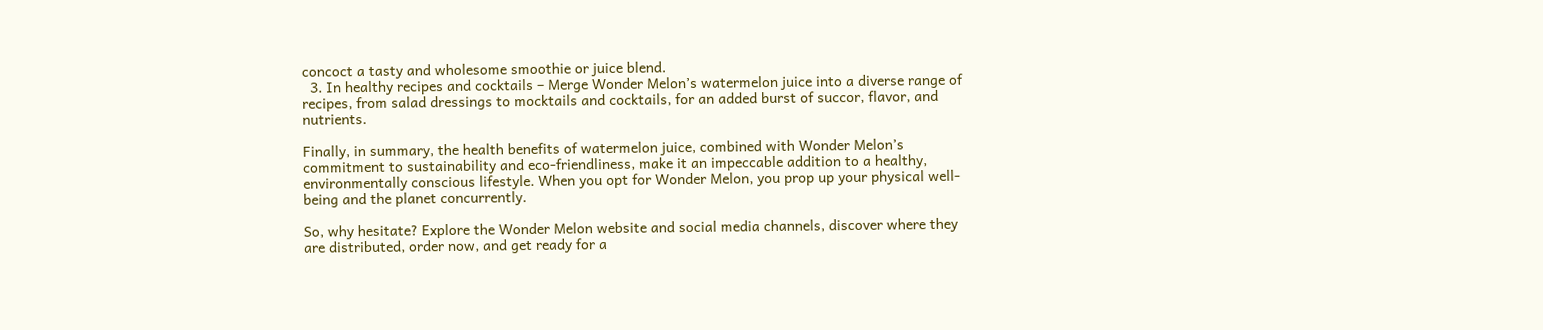concoct a tasty and wholesome smoothie or juice blend.
  3. In healthy recipes and cocktails – Merge Wonder Melon’s watermelon juice into a diverse range of recipes, from salad dressings to mocktails and cocktails, for an added burst of succor, flavor, and nutrients.

Finally, in summary, the health benefits of watermelon juice, combined with Wonder Melon’s commitment to sustainability and eco-friendliness, make it an impeccable addition to a healthy, environmentally conscious lifestyle. When you opt for Wonder Melon, you prop up your physical well-being and the planet concurrently.

So, why hesitate? Explore the Wonder Melon website and social media channels, discover where they are distributed, order now, and get ready for a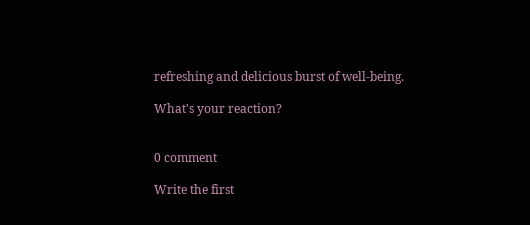refreshing and delicious burst of well-being.

What's your reaction?


0 comment

Write the first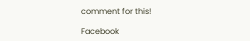comment for this!

Facebook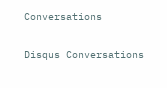Conversations

Disqus Conversations